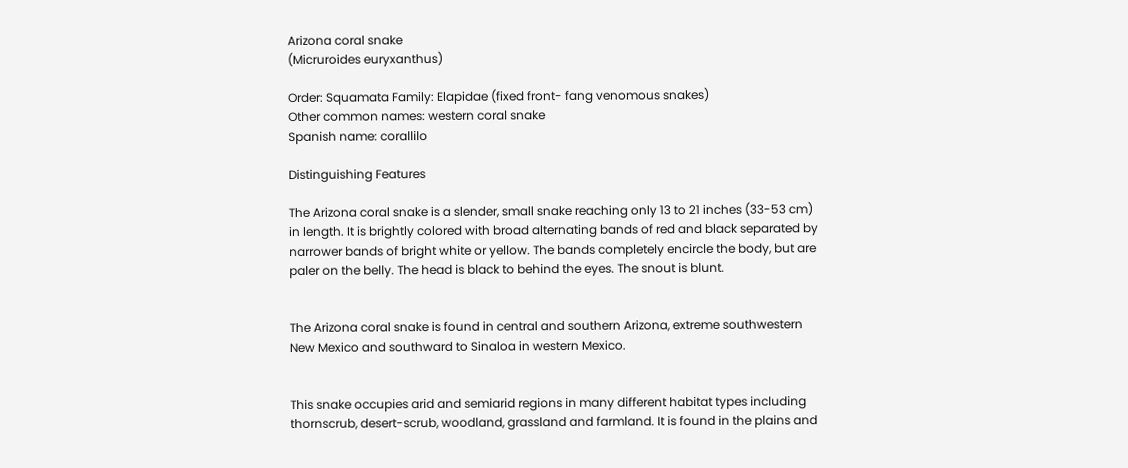Arizona coral snake
(Micruroides euryxanthus)

Order: Squamata Family: Elapidae (fixed front- fang venomous snakes)
Other common names: western coral snake
Spanish name: corallilo

Distinguishing Features

The Arizona coral snake is a slender, small snake reaching only 13 to 21 inches (33-53 cm) in length. It is brightly colored with broad alternating bands of red and black separated by narrower bands of bright white or yellow. The bands completely encircle the body, but are paler on the belly. The head is black to behind the eyes. The snout is blunt.


The Arizona coral snake is found in central and southern Arizona, extreme southwestern New Mexico and southward to Sinaloa in western Mexico.


This snake occupies arid and semiarid regions in many different habitat types including thornscrub, desert-scrub, woodland, grassland and farmland. It is found in the plains and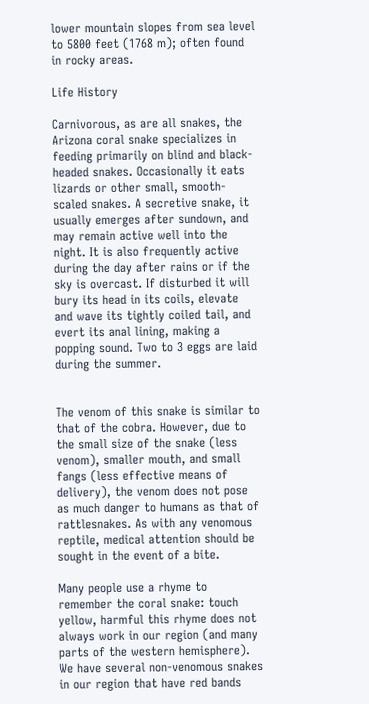lower mountain slopes from sea level to 5800 feet (1768 m); often found in rocky areas.

Life History

Carnivorous, as are all snakes, the Arizona coral snake specializes in feeding primarily on blind and black-headed snakes. Occasionally it eats lizards or other small, smooth-scaled snakes. A secretive snake, it usually emerges after sundown, and may remain active well into the night. It is also frequently active during the day after rains or if the sky is overcast. If disturbed it will bury its head in its coils, elevate and wave its tightly coiled tail, and evert its anal lining, making a popping sound. Two to 3 eggs are laid during the summer.


The venom of this snake is similar to that of the cobra. However, due to the small size of the snake (less venom), smaller mouth, and small fangs (less effective means of delivery), the venom does not pose as much danger to humans as that of rattlesnakes. As with any venomous reptile, medical attention should be sought in the event of a bite.

Many people use a rhyme to remember the coral snake: touch yellow, harmful this rhyme does not always work in our region (and many parts of the western hemisphere). We have several non-venomous snakes in our region that have red bands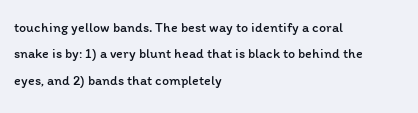touching yellow bands. The best way to identify a coral snake is by: 1) a very blunt head that is black to behind the eyes, and 2) bands that completely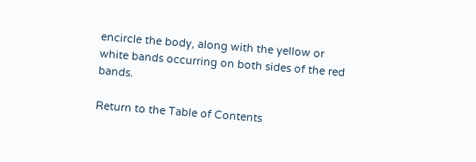encircle the body, along with the yellow or white bands occurring on both sides of the red bands.

Return to the Table of Contents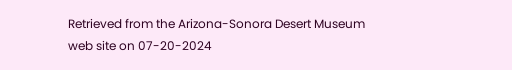Retrieved from the Arizona-Sonora Desert Museum web site on 07-20-2024